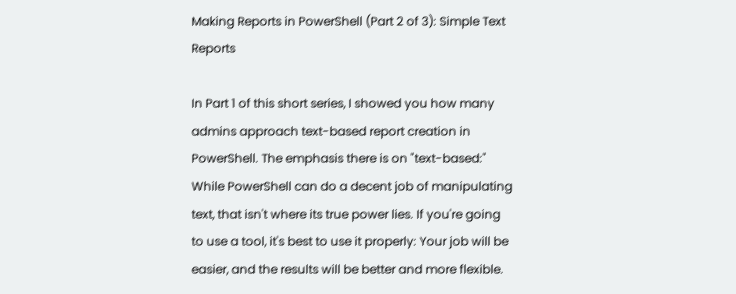Making Reports in PowerShell (Part 2 of 3): Simple Text Reports

In Part 1 of this short series, I showed you how many admins approach text-based report creation in PowerShell. The emphasis there is on "text-based:" While PowerShell can do a decent job of manipulating text, that isn't where its true power lies. If you're going to use a tool, it's best to use it properly: Your job will be easier, and the results will be better and more flexible.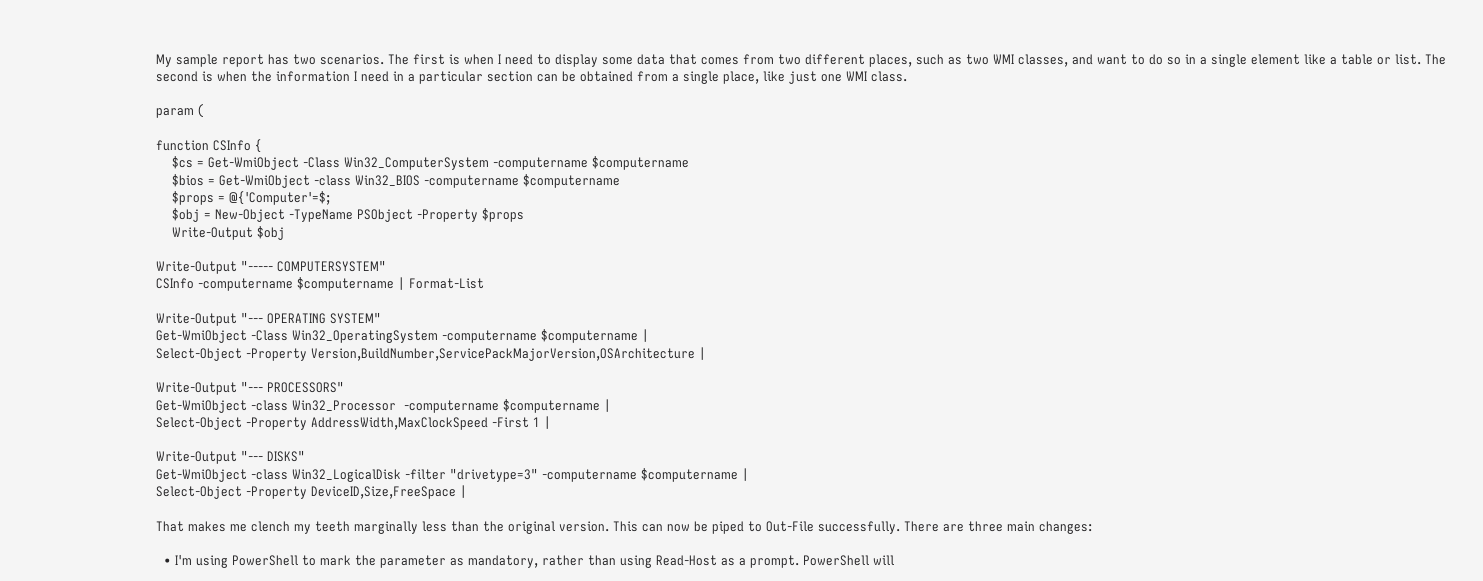My sample report has two scenarios. The first is when I need to display some data that comes from two different places, such as two WMI classes, and want to do so in a single element like a table or list. The second is when the information I need in a particular section can be obtained from a single place, like just one WMI class.

param (

function CSInfo {
    $cs = Get-WmiObject -Class Win32_ComputerSystem -computername $computername
    $bios = Get-WmiObject -class Win32_BIOS -computername $computername
    $props = @{'Computer'=$;
    $obj = New-Object -TypeName PSObject -Property $props
    Write-Output $obj

Write-Output "----- COMPUTERSYSTEM"
CSInfo -computername $computername | Format-List

Write-Output "--- OPERATING SYSTEM"
Get-WmiObject -Class Win32_OperatingSystem -computername $computername |
Select-Object -Property Version,BuildNumber,ServicePackMajorVersion,OSArchitecture |

Write-Output "--- PROCESSORS"
Get-WmiObject -class Win32_Processor  -computername $computername |
Select-Object -Property AddressWidth,MaxClockSpeed -First 1 |

Write-Output "--- DISKS"
Get-WmiObject -class Win32_LogicalDisk -filter "drivetype=3" -computername $computername |
Select-Object -Property DeviceID,Size,FreeSpace |

That makes me clench my teeth marginally less than the original version. This can now be piped to Out-File successfully. There are three main changes:

  • I'm using PowerShell to mark the parameter as mandatory, rather than using Read-Host as a prompt. PowerShell will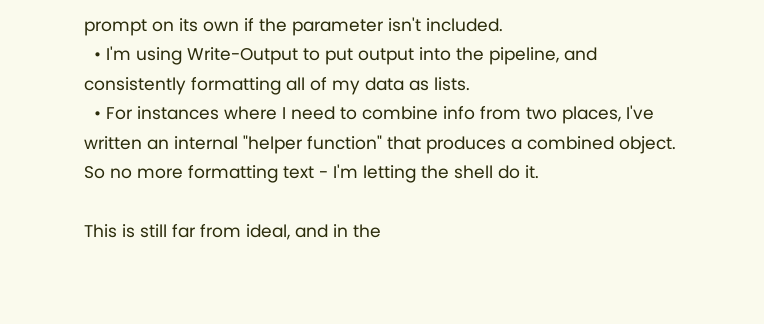prompt on its own if the parameter isn't included.
  • I'm using Write-Output to put output into the pipeline, and consistently formatting all of my data as lists.
  • For instances where I need to combine info from two places, I've written an internal "helper function" that produces a combined object. So no more formatting text - I'm letting the shell do it.

This is still far from ideal, and in the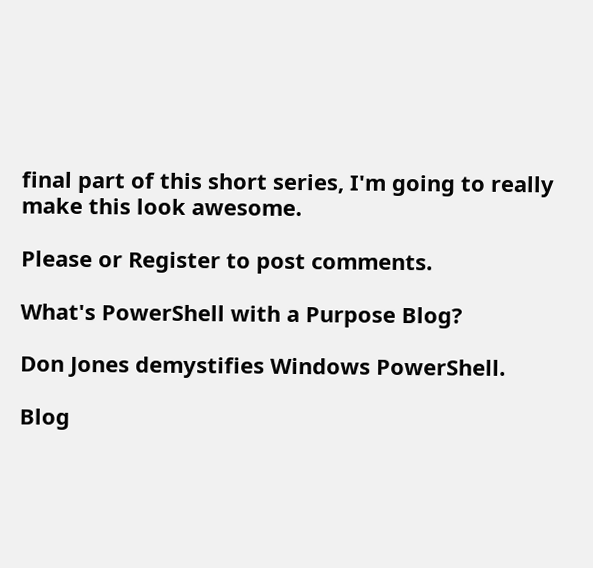final part of this short series, I'm going to really make this look awesome.

Please or Register to post comments.

What's PowerShell with a Purpose Blog?

Don Jones demystifies Windows PowerShell.

Blog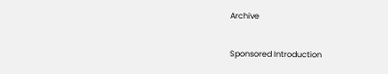Archive

Sponsored Introduction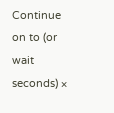Continue on to (or wait seconds) ×